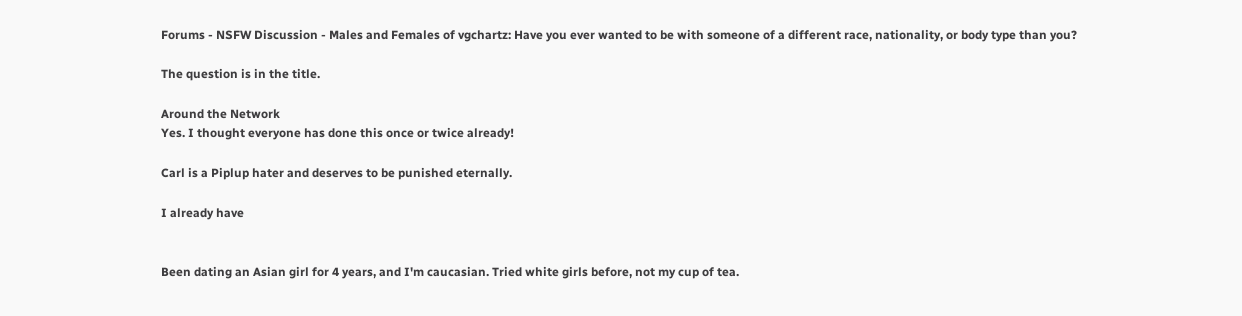Forums - NSFW Discussion - Males and Females of vgchartz: Have you ever wanted to be with someone of a different race, nationality, or body type than you?

The question is in the title.

Around the Network
Yes. I thought everyone has done this once or twice already!

Carl is a Piplup hater and deserves to be punished eternally.

I already have


Been dating an Asian girl for 4 years, and I'm caucasian. Tried white girls before, not my cup of tea.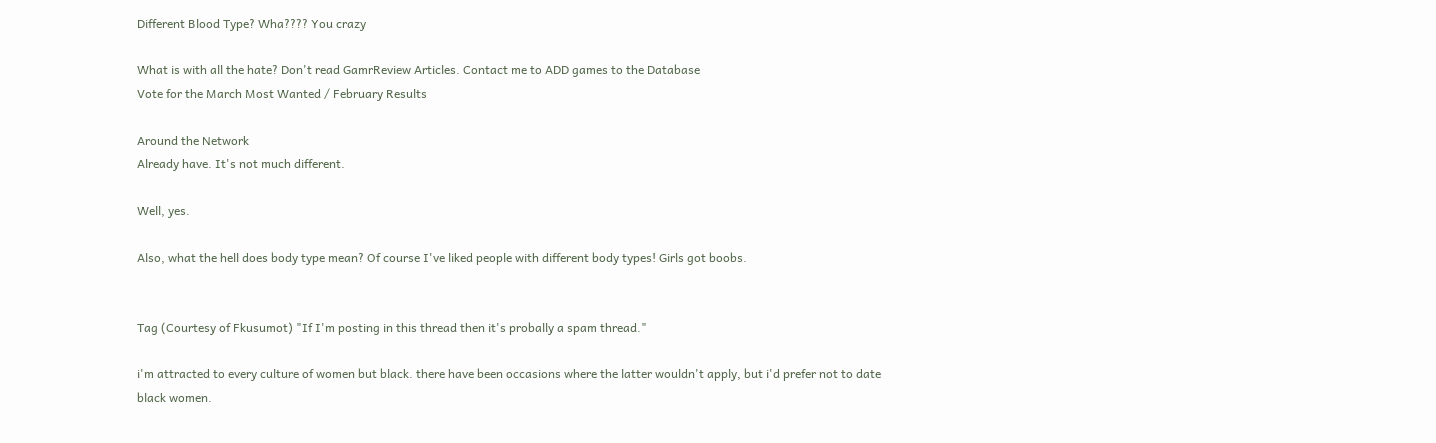Different Blood Type? Wha???? You crazy

What is with all the hate? Don't read GamrReview Articles. Contact me to ADD games to the Database
Vote for the March Most Wanted / February Results

Around the Network
Already have. It's not much different.

Well, yes.

Also, what the hell does body type mean? Of course I've liked people with different body types! Girls got boobs.


Tag (Courtesy of Fkusumot) "If I'm posting in this thread then it's probally a spam thread."

i'm attracted to every culture of women but black. there have been occasions where the latter wouldn't apply, but i'd prefer not to date black women.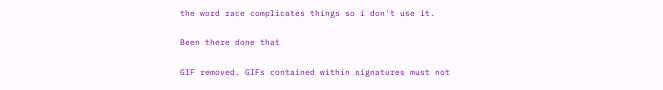the word race complicates things so i don't use it.

Been there done that

GIF removed. GIFs contained within signatures must not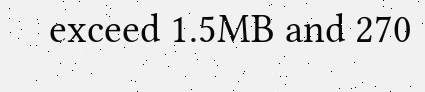exceed 1.5MB and 270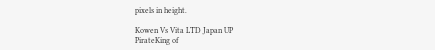pixels in height.

Kowen Vs Vita LTD Japan UP
PirateKing of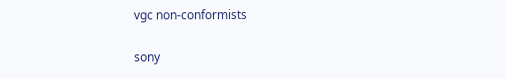vgc non-conformists

sony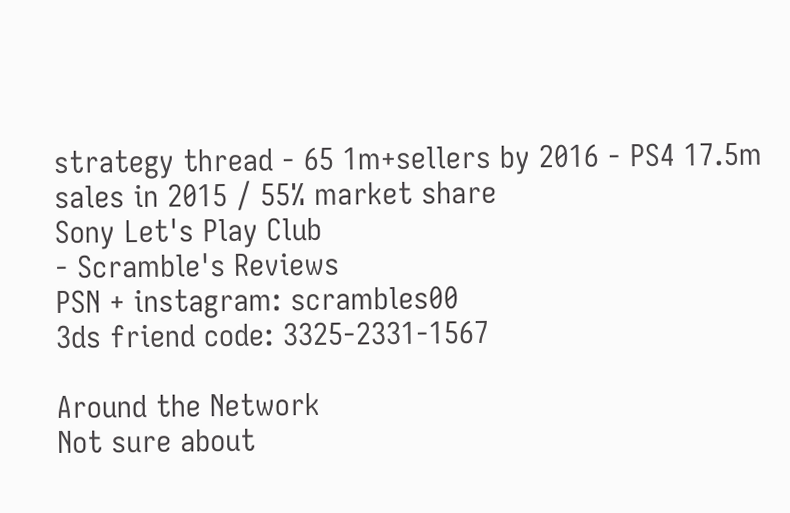strategy thread - 65 1m+sellers by 2016 - PS4 17.5m sales in 2015 / 55% market share
Sony Let's Play Club
- Scramble's Reviews
PSN + instagram: scrambles00
3ds friend code: 3325-2331-1567

Around the Network
Not sure about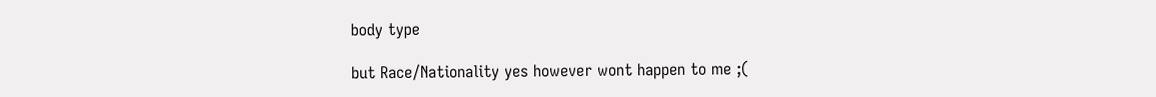body type

but Race/Nationality yes however wont happen to me ;(